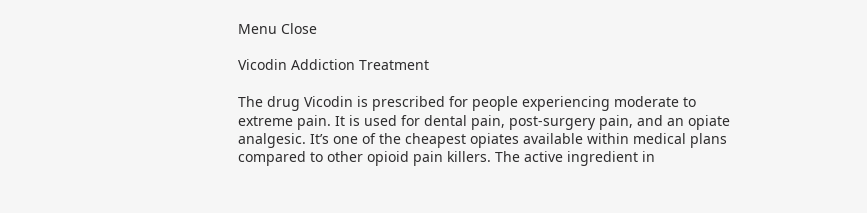Menu Close

Vicodin Addiction Treatment

The drug Vicodin is prescribed for people experiencing moderate to extreme pain. It is used for dental pain, post-surgery pain, and an opiate analgesic. It’s one of the cheapest opiates available within medical plans compared to other opioid pain killers. The active ingredient in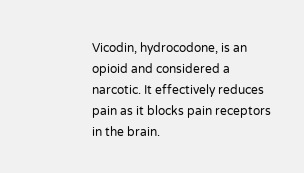Vicodin, hydrocodone, is an opioid and considered a narcotic. It effectively reduces pain as it blocks pain receptors in the brain.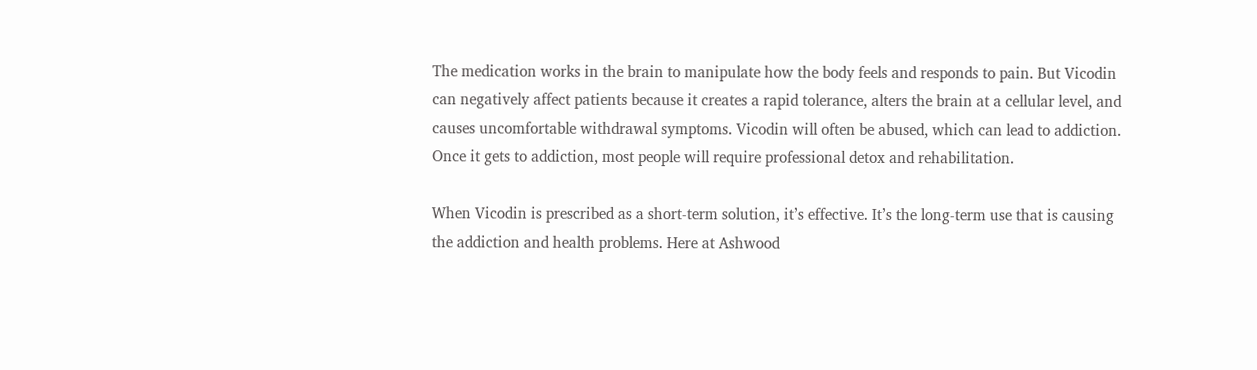The medication works in the brain to manipulate how the body feels and responds to pain. But Vicodin can negatively affect patients because it creates a rapid tolerance, alters the brain at a cellular level, and causes uncomfortable withdrawal symptoms. Vicodin will often be abused, which can lead to addiction. Once it gets to addiction, most people will require professional detox and rehabilitation.

When Vicodin is prescribed as a short-term solution, it’s effective. It’s the long-term use that is causing the addiction and health problems. Here at Ashwood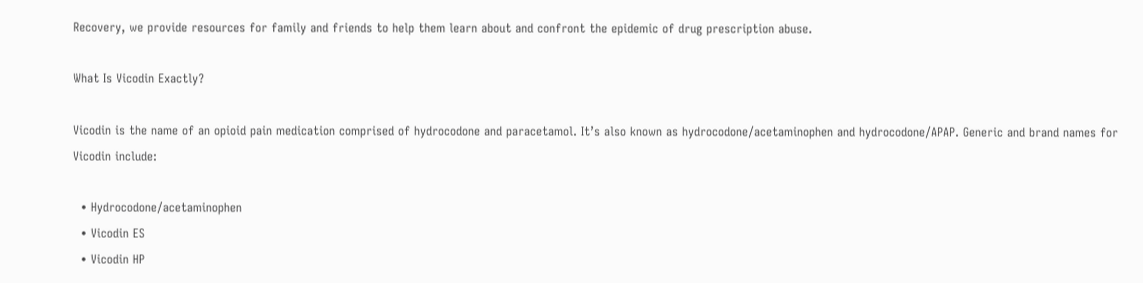Recovery, we provide resources for family and friends to help them learn about and confront the epidemic of drug prescription abuse.

What Is Vicodin Exactly?

Vicodin is the name of an opioid pain medication comprised of hydrocodone and paracetamol. It’s also known as hydrocodone/acetaminophen and hydrocodone/APAP. Generic and brand names for Vicodin include:

  • Hydrocodone/acetaminophen
  • Vicodin ES
  • Vicodin HP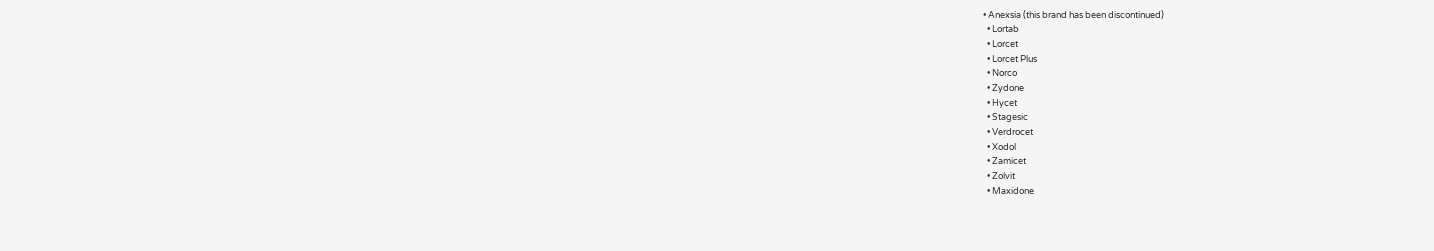• Anexsia (this brand has been discontinued)
  • Lortab
  • Lorcet
  • Lorcet Plus
  • Norco
  • Zydone
  • Hycet
  • Stagesic
  • Verdrocet
  • Xodol
  • Zamicet
  • Zolvit
  • Maxidone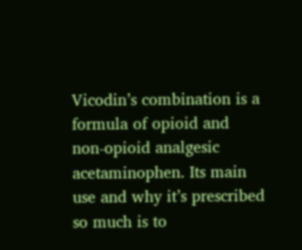Vicodin’s combination is a formula of opioid and non-opioid analgesic acetaminophen. Its main use and why it’s prescribed so much is to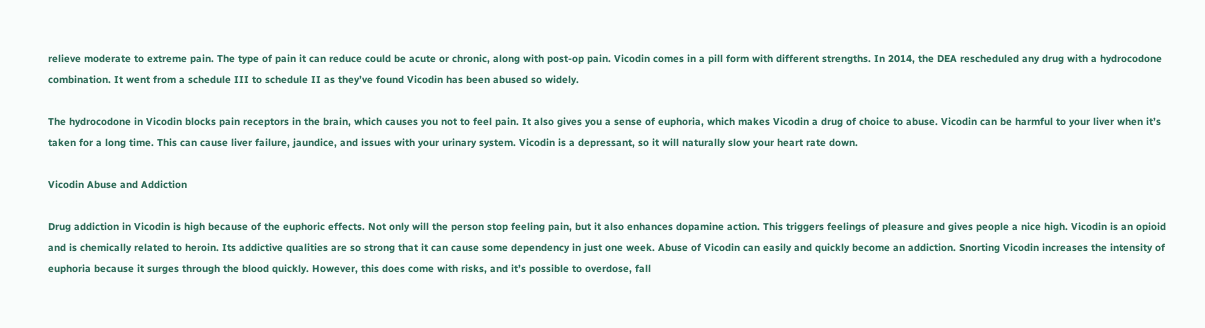relieve moderate to extreme pain. The type of pain it can reduce could be acute or chronic, along with post-op pain. Vicodin comes in a pill form with different strengths. In 2014, the DEA rescheduled any drug with a hydrocodone combination. It went from a schedule III to schedule II as they’ve found Vicodin has been abused so widely.

The hydrocodone in Vicodin blocks pain receptors in the brain, which causes you not to feel pain. It also gives you a sense of euphoria, which makes Vicodin a drug of choice to abuse. Vicodin can be harmful to your liver when it’s taken for a long time. This can cause liver failure, jaundice, and issues with your urinary system. Vicodin is a depressant, so it will naturally slow your heart rate down.

Vicodin Abuse and Addiction

Drug addiction in Vicodin is high because of the euphoric effects. Not only will the person stop feeling pain, but it also enhances dopamine action. This triggers feelings of pleasure and gives people a nice high. Vicodin is an opioid and is chemically related to heroin. Its addictive qualities are so strong that it can cause some dependency in just one week. Abuse of Vicodin can easily and quickly become an addiction. Snorting Vicodin increases the intensity of euphoria because it surges through the blood quickly. However, this does come with risks, and it’s possible to overdose, fall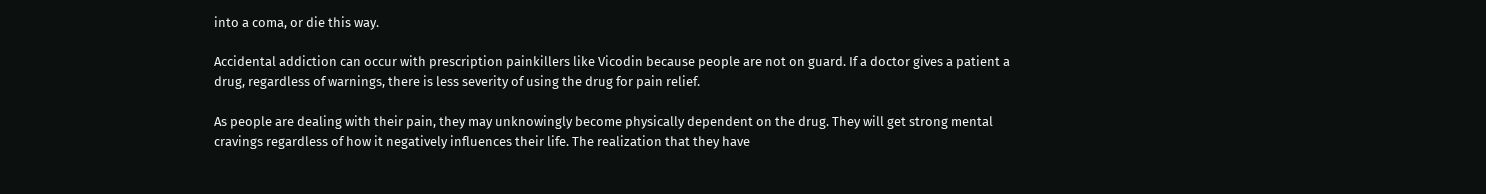into a coma, or die this way.

Accidental addiction can occur with prescription painkillers like Vicodin because people are not on guard. If a doctor gives a patient a drug, regardless of warnings, there is less severity of using the drug for pain relief.

As people are dealing with their pain, they may unknowingly become physically dependent on the drug. They will get strong mental cravings regardless of how it negatively influences their life. The realization that they have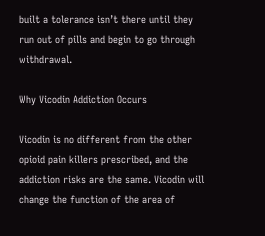built a tolerance isn’t there until they run out of pills and begin to go through withdrawal.

Why Vicodin Addiction Occurs

Vicodin is no different from the other opioid pain killers prescribed, and the addiction risks are the same. Vicodin will change the function of the area of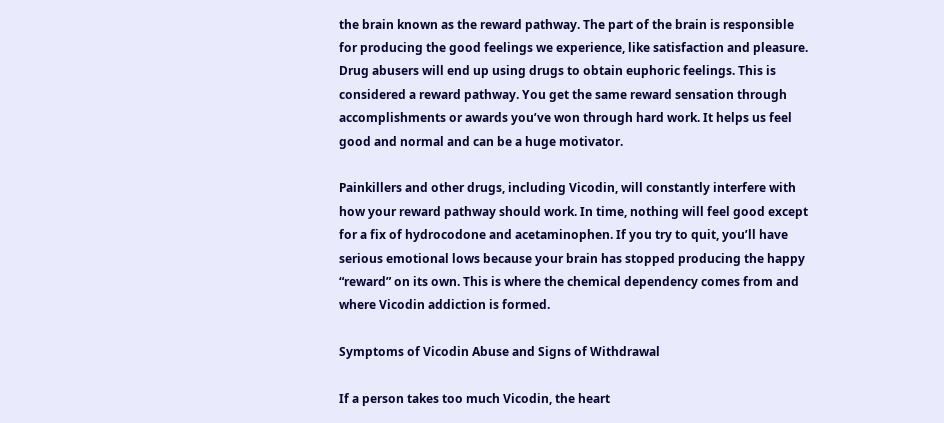the brain known as the reward pathway. The part of the brain is responsible for producing the good feelings we experience, like satisfaction and pleasure. Drug abusers will end up using drugs to obtain euphoric feelings. This is considered a reward pathway. You get the same reward sensation through accomplishments or awards you’ve won through hard work. It helps us feel good and normal and can be a huge motivator.

Painkillers and other drugs, including Vicodin, will constantly interfere with how your reward pathway should work. In time, nothing will feel good except for a fix of hydrocodone and acetaminophen. If you try to quit, you’ll have serious emotional lows because your brain has stopped producing the happy “reward” on its own. This is where the chemical dependency comes from and where Vicodin addiction is formed.

Symptoms of Vicodin Abuse and Signs of Withdrawal

If a person takes too much Vicodin, the heart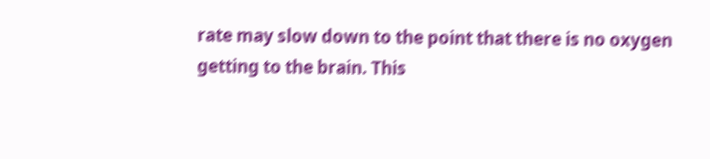rate may slow down to the point that there is no oxygen getting to the brain. This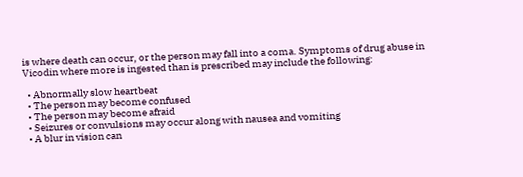is where death can occur, or the person may fall into a coma. Symptoms of drug abuse in Vicodin where more is ingested than is prescribed may include the following:

  • Abnormally slow heartbeat
  • The person may become confused
  • The person may become afraid
  • Seizures or convulsions may occur along with nausea and vomiting
  • A blur in vision can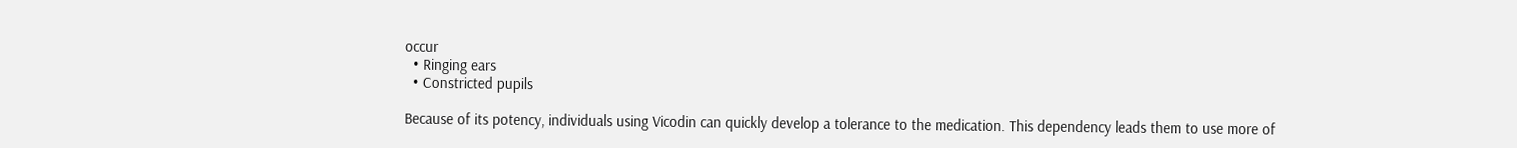occur
  • Ringing ears
  • Constricted pupils

Because of its potency, individuals using Vicodin can quickly develop a tolerance to the medication. This dependency leads them to use more of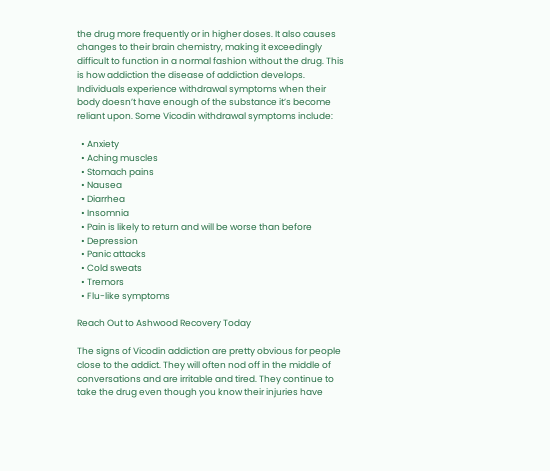the drug more frequently or in higher doses. It also causes changes to their brain chemistry, making it exceedingly difficult to function in a normal fashion without the drug. This is how addiction the disease of addiction develops. Individuals experience withdrawal symptoms when their body doesn’t have enough of the substance it’s become reliant upon. Some Vicodin withdrawal symptoms include:

  • Anxiety
  • Aching muscles
  • Stomach pains
  • Nausea
  • Diarrhea
  • Insomnia
  • Pain is likely to return and will be worse than before
  • Depression
  • Panic attacks
  • Cold sweats
  • Tremors
  • Flu-like symptoms

Reach Out to Ashwood Recovery Today

The signs of Vicodin addiction are pretty obvious for people close to the addict. They will often nod off in the middle of conversations and are irritable and tired. They continue to take the drug even though you know their injuries have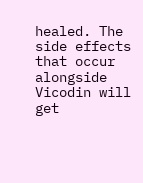healed. The side effects that occur alongside Vicodin will get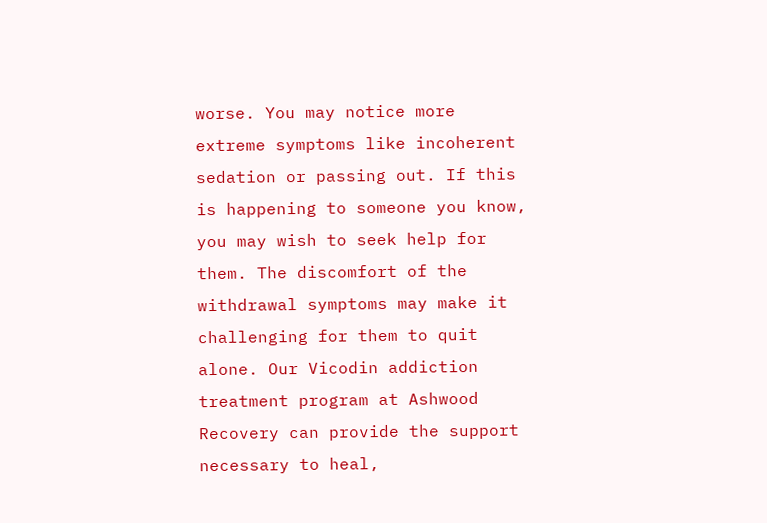worse. You may notice more extreme symptoms like incoherent sedation or passing out. If this is happening to someone you know, you may wish to seek help for them. The discomfort of the withdrawal symptoms may make it challenging for them to quit alone. Our Vicodin addiction treatment program at Ashwood Recovery can provide the support necessary to heal,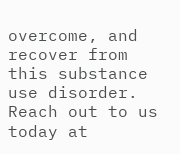overcome, and recover from this substance use disorder. Reach out to us today at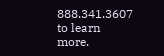888.341.3607 to learn more.